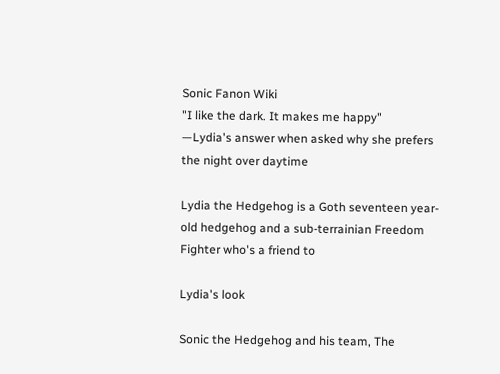Sonic Fanon Wiki
"I like the dark. It makes me happy"
—Lydia's answer when asked why she prefers the night over daytime

Lydia the Hedgehog is a Goth seventeen year-old hedgehog and a sub-terrainian Freedom Fighter who's a friend to

Lydia's look

Sonic the Hedgehog and his team, The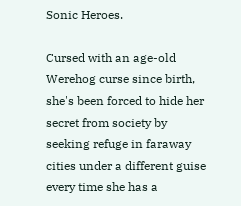Sonic Heroes.

Cursed with an age-old Werehog curse since birth, she's been forced to hide her secret from society by seeking refuge in faraway cities under a different guise every time she has a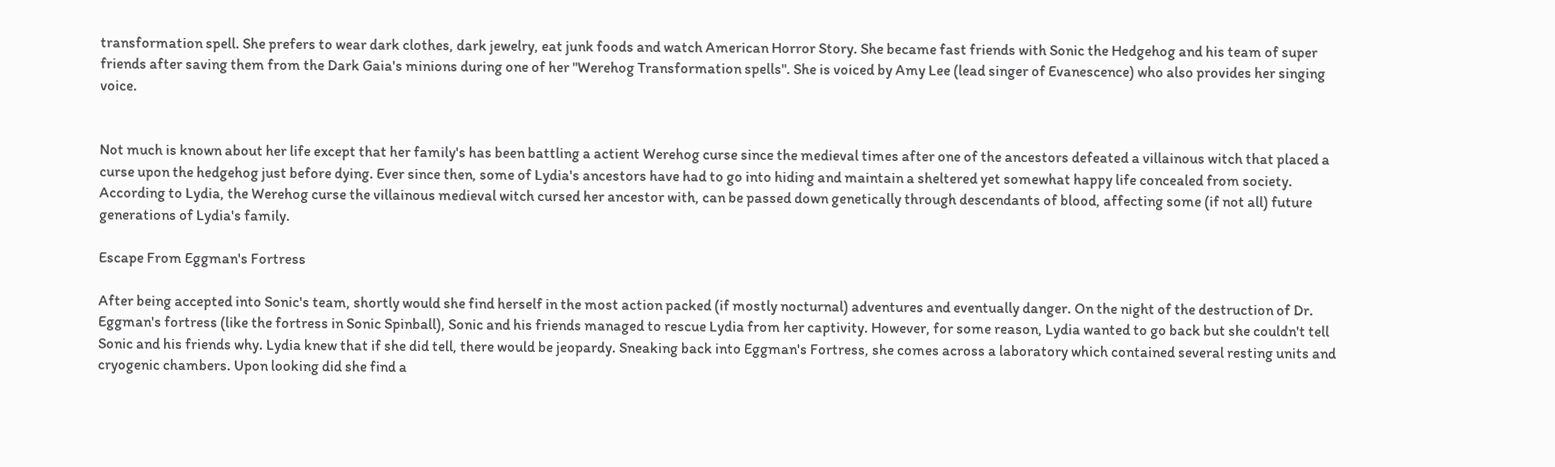transformation spell. She prefers to wear dark clothes, dark jewelry, eat junk foods and watch American Horror Story. She became fast friends with Sonic the Hedgehog and his team of super friends after saving them from the Dark Gaia's minions during one of her "Werehog Transformation spells". She is voiced by Amy Lee (lead singer of Evanescence) who also provides her singing voice.


Not much is known about her life except that her family's has been battling a actient Werehog curse since the medieval times after one of the ancestors defeated a villainous witch that placed a curse upon the hedgehog just before dying. Ever since then, some of Lydia's ancestors have had to go into hiding and maintain a sheltered yet somewhat happy life concealed from society. According to Lydia, the Werehog curse the villainous medieval witch cursed her ancestor with, can be passed down genetically through descendants of blood, affecting some (if not all) future generations of Lydia's family.

Escape From Eggman's Fortress

After being accepted into Sonic's team, shortly would she find herself in the most action packed (if mostly nocturnal) adventures and eventually danger. On the night of the destruction of Dr. Eggman's fortress (like the fortress in Sonic Spinball), Sonic and his friends managed to rescue Lydia from her captivity. However, for some reason, Lydia wanted to go back but she couldn't tell Sonic and his friends why. Lydia knew that if she did tell, there would be jeopardy. Sneaking back into Eggman's Fortress, she comes across a laboratory which contained several resting units and cryogenic chambers. Upon looking did she find a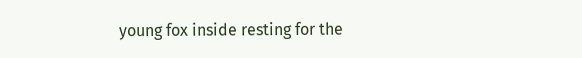young fox inside resting for the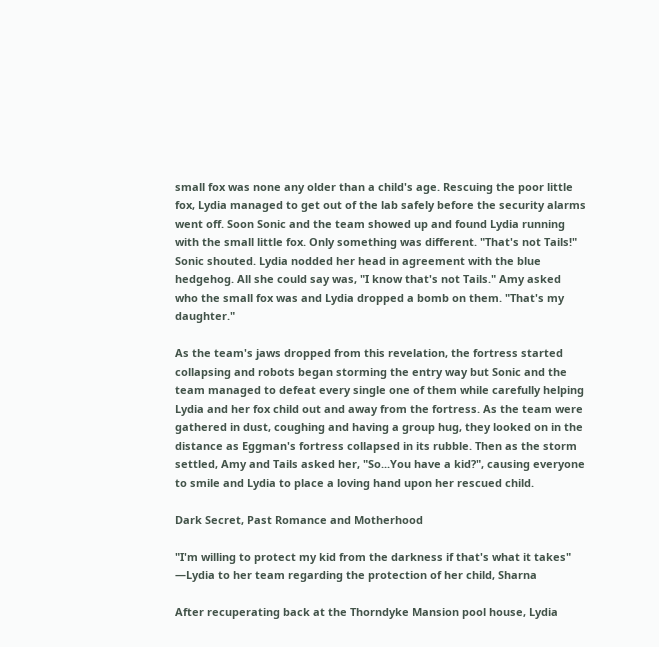small fox was none any older than a child's age. Rescuing the poor little fox, Lydia managed to get out of the lab safely before the security alarms went off. Soon Sonic and the team showed up and found Lydia running with the small little fox. Only something was different. "That's not Tails!" Sonic shouted. Lydia nodded her head in agreement with the blue hedgehog. All she could say was, "I know that's not Tails." Amy asked who the small fox was and Lydia dropped a bomb on them. "That's my daughter."

As the team's jaws dropped from this revelation, the fortress started collapsing and robots began storming the entry way but Sonic and the team managed to defeat every single one of them while carefully helping Lydia and her fox child out and away from the fortress. As the team were gathered in dust, coughing and having a group hug, they looked on in the distance as Eggman's fortress collapsed in its rubble. Then as the storm settled, Amy and Tails asked her, "So...You have a kid?", causing everyone to smile and Lydia to place a loving hand upon her rescued child.

Dark Secret, Past Romance and Motherhood

"I'm willing to protect my kid from the darkness if that's what it takes"
—Lydia to her team regarding the protection of her child, Sharna

After recuperating back at the Thorndyke Mansion pool house, Lydia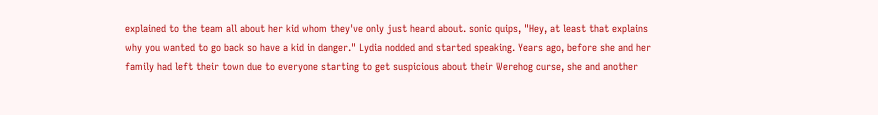explained to the team all about her kid whom they've only just heard about. sonic quips, "Hey, at least that explains why you wanted to go back so have a kid in danger." Lydia nodded and started speaking. Years ago, before she and her family had left their town due to everyone starting to get suspicious about their Werehog curse, she and another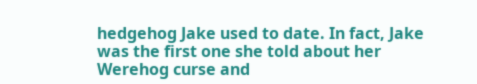hedgehog Jake used to date. In fact, Jake was the first one she told about her Werehog curse and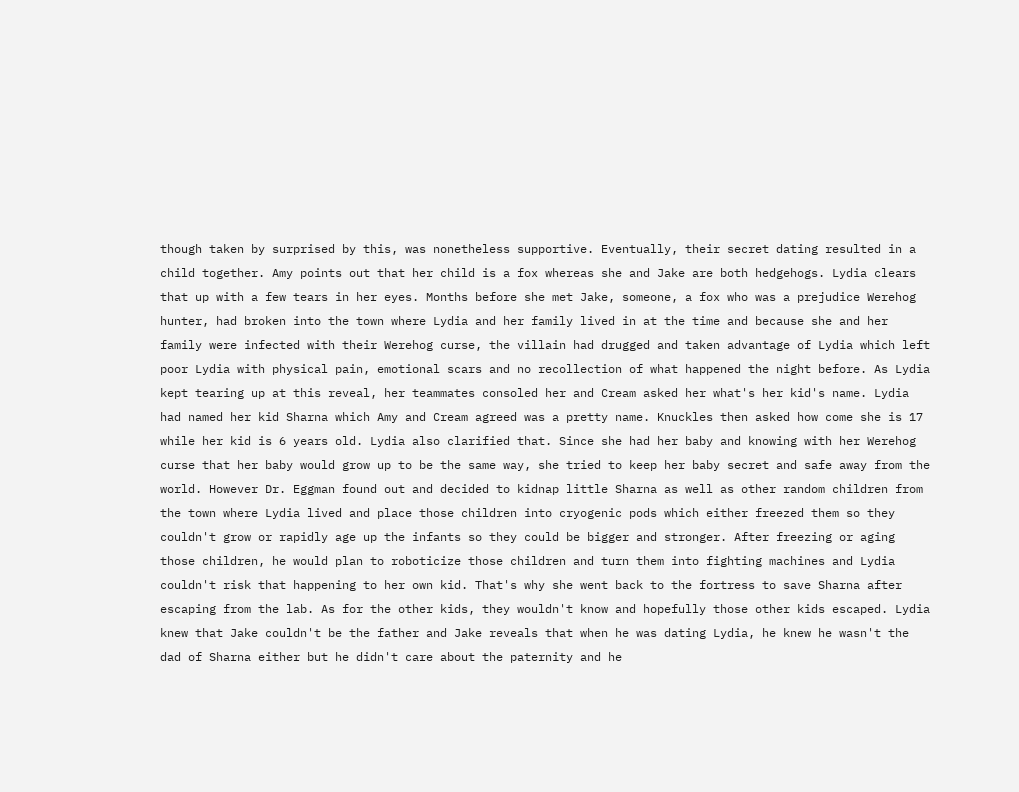though taken by surprised by this, was nonetheless supportive. Eventually, their secret dating resulted in a child together. Amy points out that her child is a fox whereas she and Jake are both hedgehogs. Lydia clears that up with a few tears in her eyes. Months before she met Jake, someone, a fox who was a prejudice Werehog hunter, had broken into the town where Lydia and her family lived in at the time and because she and her family were infected with their Werehog curse, the villain had drugged and taken advantage of Lydia which left poor Lydia with physical pain, emotional scars and no recollection of what happened the night before. As Lydia kept tearing up at this reveal, her teammates consoled her and Cream asked her what's her kid's name. Lydia had named her kid Sharna which Amy and Cream agreed was a pretty name. Knuckles then asked how come she is 17 while her kid is 6 years old. Lydia also clarified that. Since she had her baby and knowing with her Werehog curse that her baby would grow up to be the same way, she tried to keep her baby secret and safe away from the world. However Dr. Eggman found out and decided to kidnap little Sharna as well as other random children from the town where Lydia lived and place those children into cryogenic pods which either freezed them so they couldn't grow or rapidly age up the infants so they could be bigger and stronger. After freezing or aging those children, he would plan to roboticize those children and turn them into fighting machines and Lydia couldn't risk that happening to her own kid. That's why she went back to the fortress to save Sharna after escaping from the lab. As for the other kids, they wouldn't know and hopefully those other kids escaped. Lydia knew that Jake couldn't be the father and Jake reveals that when he was dating Lydia, he knew he wasn't the dad of Sharna either but he didn't care about the paternity and he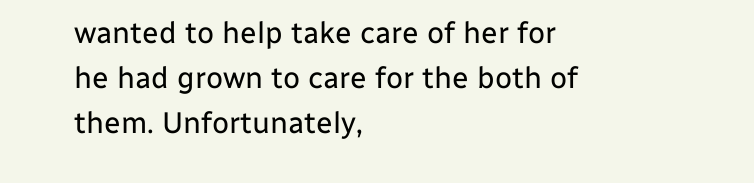wanted to help take care of her for he had grown to care for the both of them. Unfortunately,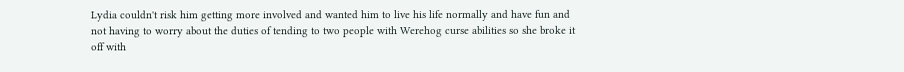Lydia couldn't risk him getting more involved and wanted him to live his life normally and have fun and not having to worry about the duties of tending to two people with Werehog curse abilities so she broke it off with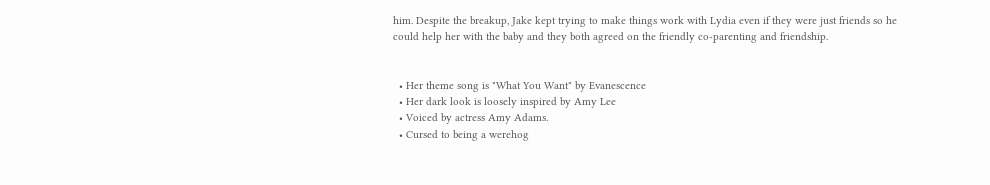him. Despite the breakup, Jake kept trying to make things work with Lydia even if they were just friends so he could help her with the baby and they both agreed on the friendly co-parenting and friendship.


  • Her theme song is "What You Want" by Evanescence
  • Her dark look is loosely inspired by Amy Lee
  • Voiced by actress Amy Adams.
  • Cursed to being a werehog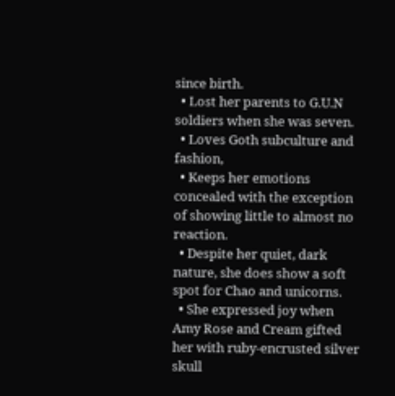since birth.
  • Lost her parents to G.U.N soldiers when she was seven.
  • Loves Goth subculture and fashion,
  • Keeps her emotions concealed with the exception of showing little to almost no reaction.
  • Despite her quiet, dark nature, she does show a soft spot for Chao and unicorns.
  • She expressed joy when Amy Rose and Cream gifted her with ruby-encrusted silver skull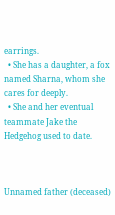earrings.
  • She has a daughter, a fox named Sharna, whom she cares for deeply.
  • She and her eventual teammate Jake the Hedgehog used to date.



Unnamed father (deceased)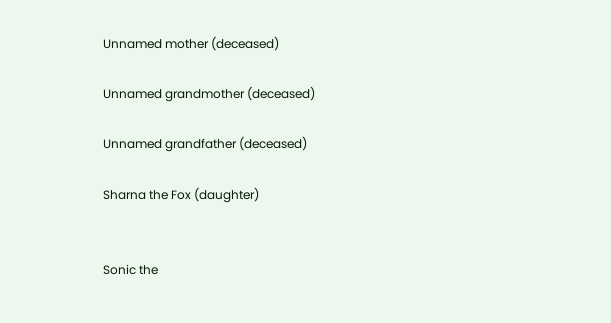Unnamed mother (deceased)

Unnamed grandmother (deceased)

Unnamed grandfather (deceased)

Sharna the Fox (daughter)


Sonic the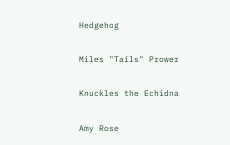Hedgehog

Miles "Tails" Prower

Knuckles the Echidna

Amy Rose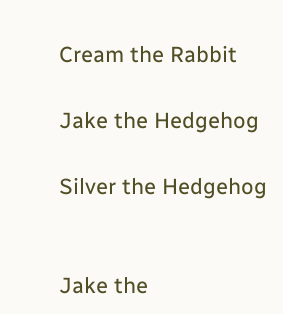Cream the Rabbit

Jake the Hedgehog

Silver the Hedgehog


Jake the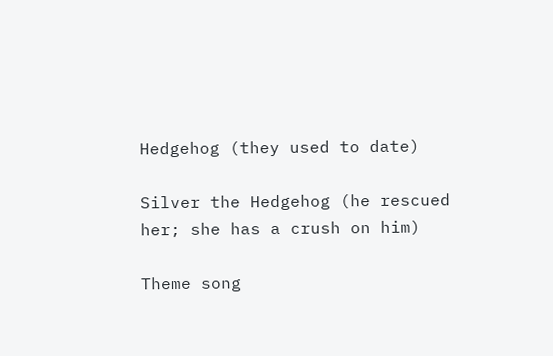Hedgehog (they used to date)

Silver the Hedgehog (he rescued her; she has a crush on him)

Theme song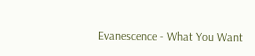Evanescence - What You Want